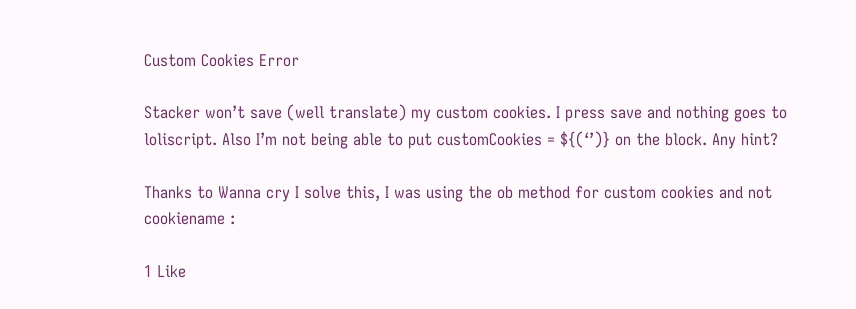Custom Cookies Error

Stacker won’t save (well translate) my custom cookies. I press save and nothing goes to loliscript. Also I’m not being able to put customCookies = ${(‘’)} on the block. Any hint?

Thanks to Wanna cry I solve this, I was using the ob method for custom cookies and not cookiename :

1 Like